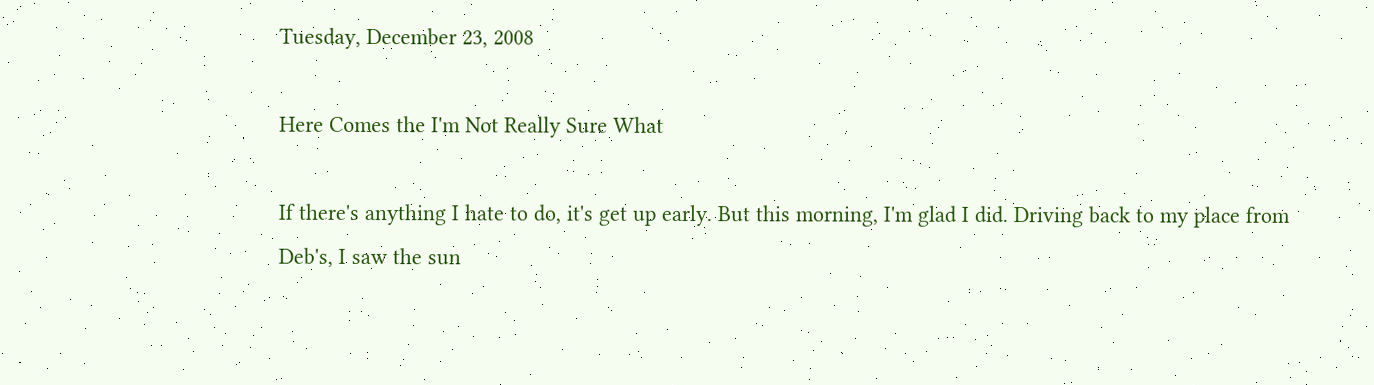Tuesday, December 23, 2008

Here Comes the I'm Not Really Sure What

If there's anything I hate to do, it's get up early. But this morning, I'm glad I did. Driving back to my place from Deb's, I saw the sun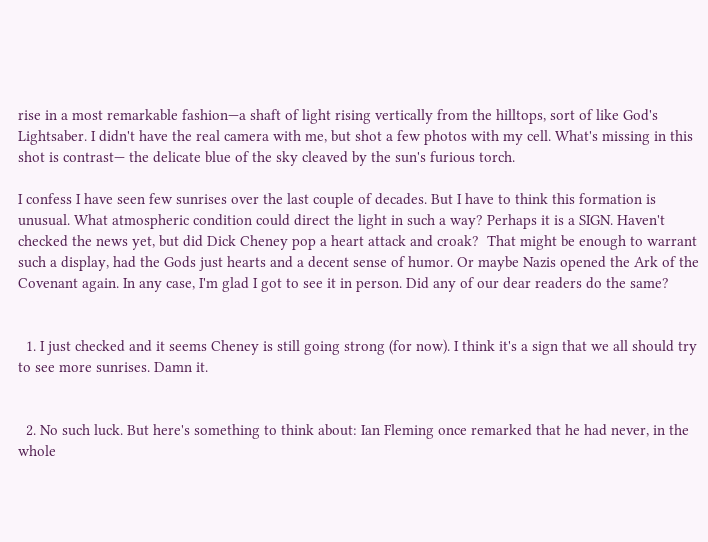rise in a most remarkable fashion—a shaft of light rising vertically from the hilltops, sort of like God's Lightsaber. I didn't have the real camera with me, but shot a few photos with my cell. What's missing in this shot is contrast— the delicate blue of the sky cleaved by the sun's furious torch.

I confess I have seen few sunrises over the last couple of decades. But I have to think this formation is unusual. What atmospheric condition could direct the light in such a way? Perhaps it is a SIGN. Haven't checked the news yet, but did Dick Cheney pop a heart attack and croak?  That might be enough to warrant such a display, had the Gods just hearts and a decent sense of humor. Or maybe Nazis opened the Ark of the Covenant again. In any case, I'm glad I got to see it in person. Did any of our dear readers do the same?


  1. I just checked and it seems Cheney is still going strong (for now). I think it's a sign that we all should try to see more sunrises. Damn it.


  2. No such luck. But here's something to think about: Ian Fleming once remarked that he had never, in the whole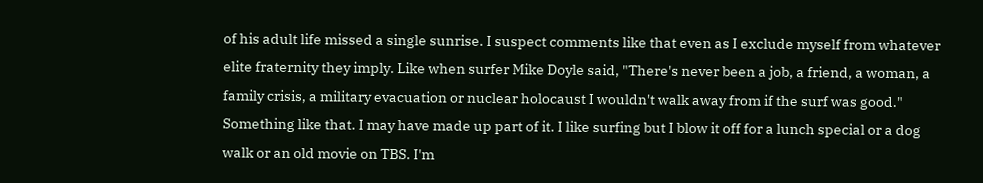of his adult life missed a single sunrise. I suspect comments like that even as I exclude myself from whatever elite fraternity they imply. Like when surfer Mike Doyle said, "There's never been a job, a friend, a woman, a family crisis, a military evacuation or nuclear holocaust I wouldn't walk away from if the surf was good." Something like that. I may have made up part of it. I like surfing but I blow it off for a lunch special or a dog walk or an old movie on TBS. I'm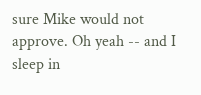sure Mike would not approve. Oh yeah -- and I sleep in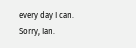every day I can. Sorry, Ian.